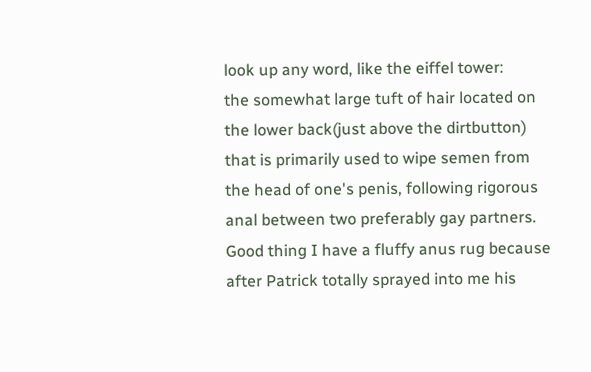look up any word, like the eiffel tower:
the somewhat large tuft of hair located on the lower back(just above the dirtbutton) that is primarily used to wipe semen from the head of one's penis, following rigorous anal between two preferably gay partners.
Good thing I have a fluffy anus rug because after Patrick totally sprayed into me his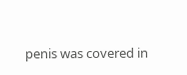penis was covered in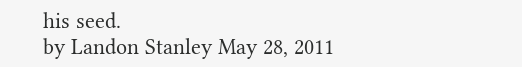his seed.
by Landon Stanley May 28, 2011